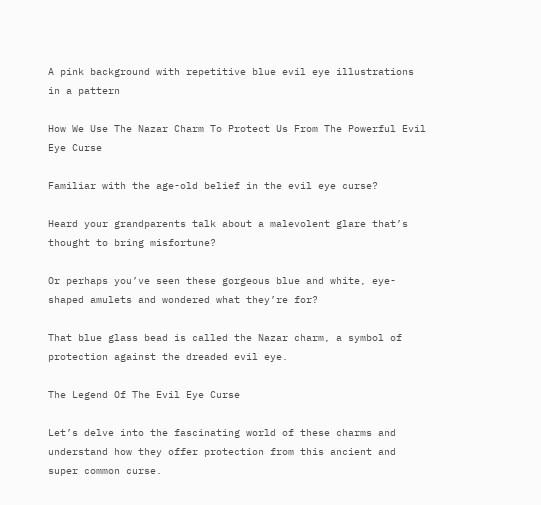A pink background with repetitive blue evil eye illustrations in a pattern

How We Use The Nazar Charm To Protect Us From The Powerful Evil Eye Curse

Familiar with the age-old belief in the evil eye curse?

Heard your grandparents talk about a malevolent glare that’s thought to bring misfortune?

Or perhaps you’ve seen these gorgeous blue and white, eye-shaped amulets and wondered what they’re for?

That blue glass bead is called the Nazar charm, a symbol of protection against the dreaded evil eye.

The Legend Of The Evil Eye Curse

Let’s delve into the fascinating world of these charms and understand how they offer protection from this ancient and super common curse.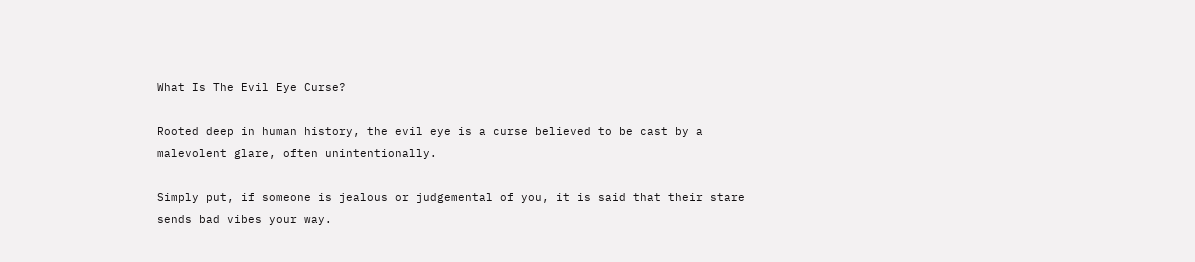What Is The Evil Eye Curse?

Rooted deep in human history, the evil eye is a curse believed to be cast by a malevolent glare, often unintentionally.

Simply put, if someone is jealous or judgemental of you, it is said that their stare sends bad vibes your way.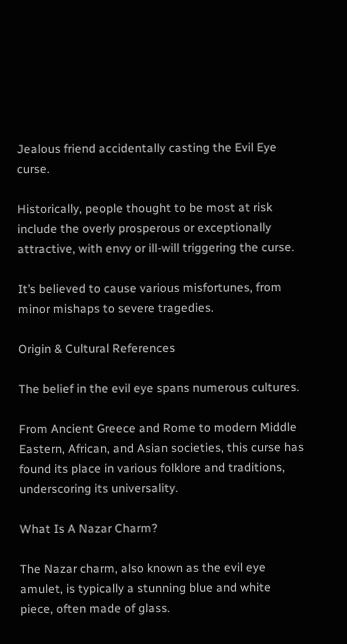Jealous friend accidentally casting the Evil Eye curse.

Historically, people thought to be most at risk include the overly prosperous or exceptionally attractive, with envy or ill-will triggering the curse.

It’s believed to cause various misfortunes, from minor mishaps to severe tragedies.

Origin & Cultural References

The belief in the evil eye spans numerous cultures.

From Ancient Greece and Rome to modern Middle Eastern, African, and Asian societies, this curse has found its place in various folklore and traditions, underscoring its universality.

What Is A Nazar Charm?

The Nazar charm, also known as the evil eye amulet, is typically a stunning blue and white piece, often made of glass.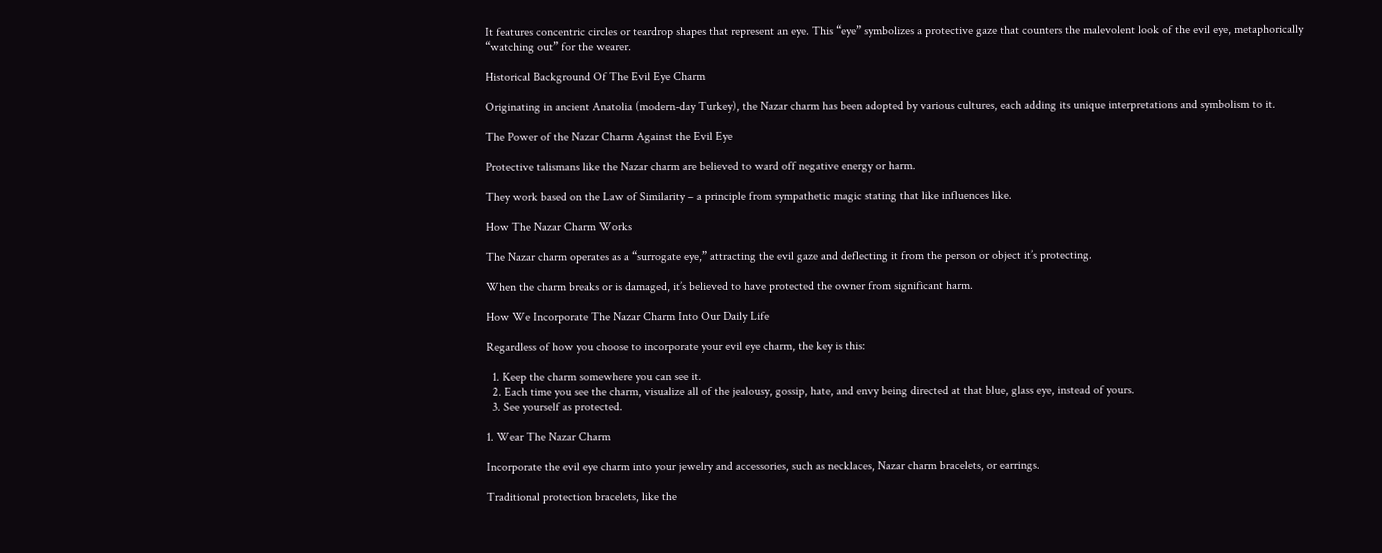It features concentric circles or teardrop shapes that represent an eye. This “eye” symbolizes a protective gaze that counters the malevolent look of the evil eye, metaphorically “watching out” for the wearer.

Historical Background Of The Evil Eye Charm

Originating in ancient Anatolia (modern-day Turkey), the Nazar charm has been adopted by various cultures, each adding its unique interpretations and symbolism to it.

The Power of the Nazar Charm Against the Evil Eye

Protective talismans like the Nazar charm are believed to ward off negative energy or harm.

They work based on the Law of Similarity – a principle from sympathetic magic stating that like influences like.

How The Nazar Charm Works

The Nazar charm operates as a “surrogate eye,” attracting the evil gaze and deflecting it from the person or object it’s protecting.

When the charm breaks or is damaged, it’s believed to have protected the owner from significant harm.

How We Incorporate The Nazar Charm Into Our Daily Life

Regardless of how you choose to incorporate your evil eye charm, the key is this:

  1. Keep the charm somewhere you can see it.
  2. Each time you see the charm, visualize all of the jealousy, gossip, hate, and envy being directed at that blue, glass eye, instead of yours.
  3. See yourself as protected.

1. Wear The Nazar Charm

Incorporate the evil eye charm into your jewelry and accessories, such as necklaces, Nazar charm bracelets, or earrings.

Traditional protection bracelets, like the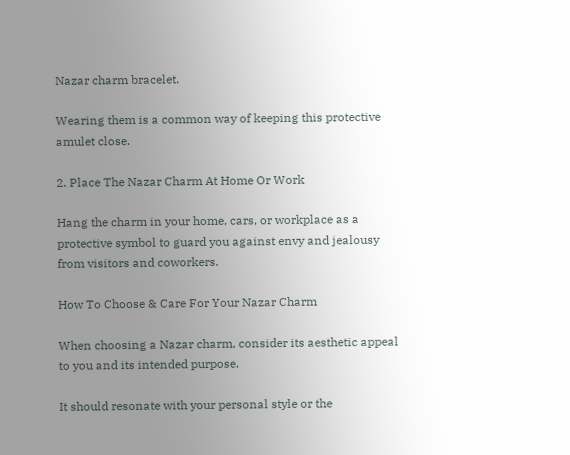Nazar charm bracelet.

Wearing them is a common way of keeping this protective amulet close.

2. Place The Nazar Charm At Home Or Work

Hang the charm in your home, cars, or workplace as a protective symbol to guard you against envy and jealousy from visitors and coworkers.

How To Choose & Care For Your Nazar Charm

When choosing a Nazar charm, consider its aesthetic appeal to you and its intended purpose.

It should resonate with your personal style or the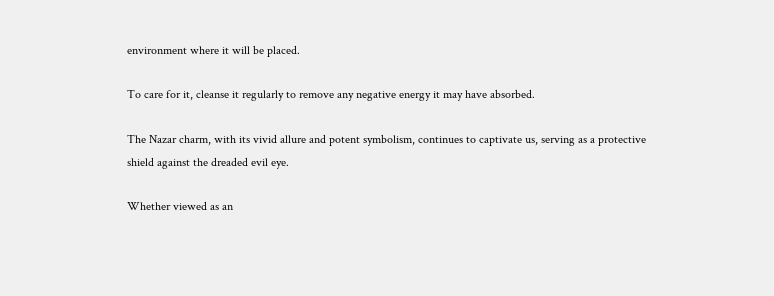environment where it will be placed.

To care for it, cleanse it regularly to remove any negative energy it may have absorbed.

The Nazar charm, with its vivid allure and potent symbolism, continues to captivate us, serving as a protective shield against the dreaded evil eye.

Whether viewed as an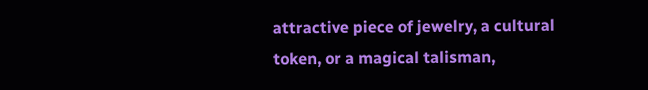attractive piece of jewelry, a cultural token, or a magical talisman,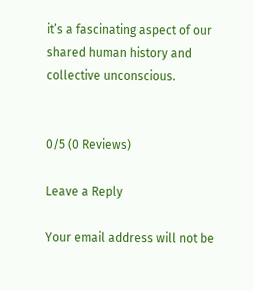it’s a fascinating aspect of our shared human history and collective unconscious.


0/5 (0 Reviews)

Leave a Reply

Your email address will not be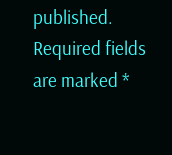published. Required fields are marked *